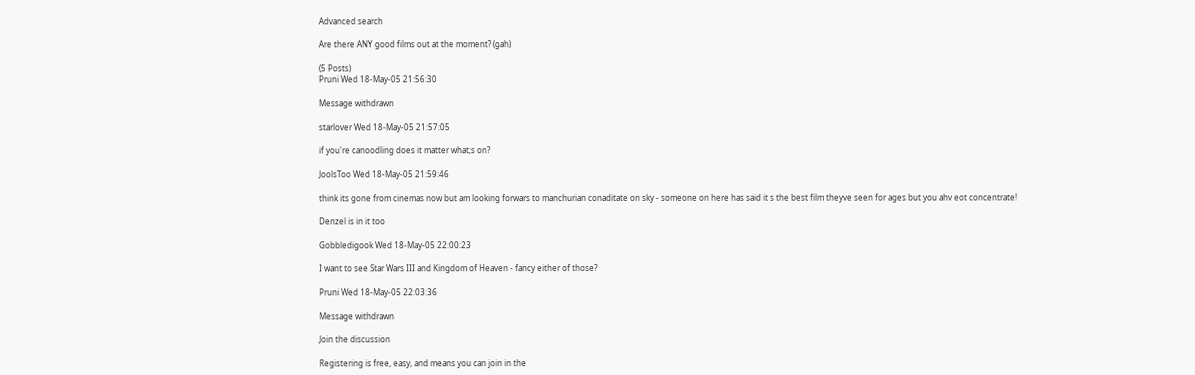Advanced search

Are there ANY good films out at the moment? (gah)

(5 Posts)
Pruni Wed 18-May-05 21:56:30

Message withdrawn

starlover Wed 18-May-05 21:57:05

if you're canoodling does it matter what;s on?

JoolsToo Wed 18-May-05 21:59:46

think its gone from cinemas now but am looking forwars to manchurian conaditate on sky - someone on here has said it s the best film theyve seen for ages but you ahv eot concentrate!

Denzel is in it too

Gobbledigook Wed 18-May-05 22:00:23

I want to see Star Wars III and Kingdom of Heaven - fancy either of those?

Pruni Wed 18-May-05 22:03:36

Message withdrawn

Join the discussion

Registering is free, easy, and means you can join in the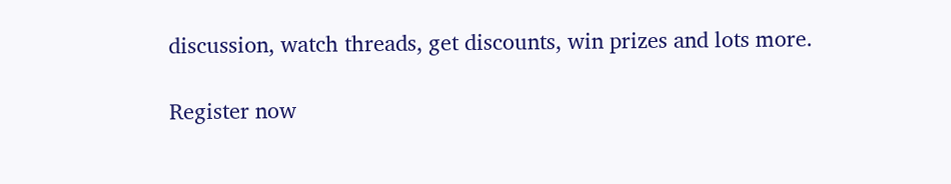discussion, watch threads, get discounts, win prizes and lots more.

Register now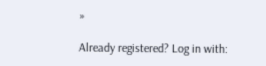»

Already registered? Log in with: